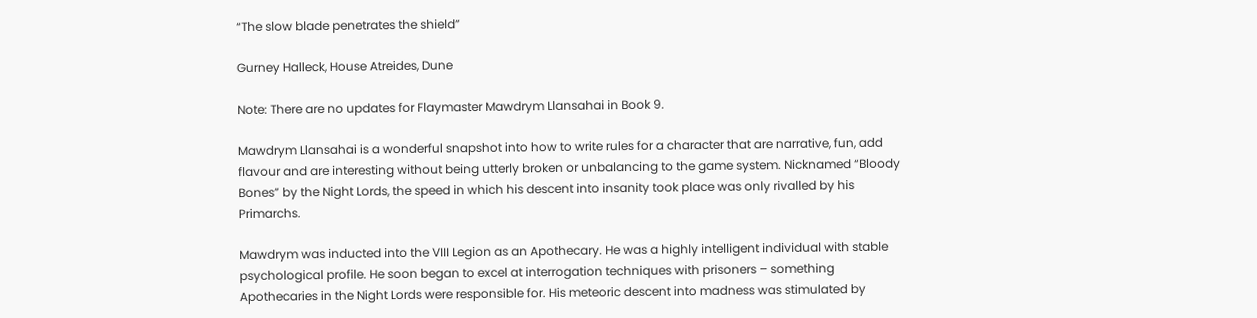“The slow blade penetrates the shield”

Gurney Halleck, House Atreides, Dune

Note: There are no updates for Flaymaster Mawdrym Llansahai in Book 9.

Mawdrym Llansahai is a wonderful snapshot into how to write rules for a character that are narrative, fun, add flavour and are interesting without being utterly broken or unbalancing to the game system. Nicknamed “Bloody Bones” by the Night Lords, the speed in which his descent into insanity took place was only rivalled by his Primarchs.

Mawdrym was inducted into the VIII Legion as an Apothecary. He was a highly intelligent individual with stable psychological profile. He soon began to excel at interrogation techniques with prisoners – something Apothecaries in the Night Lords were responsible for. His meteoric descent into madness was stimulated by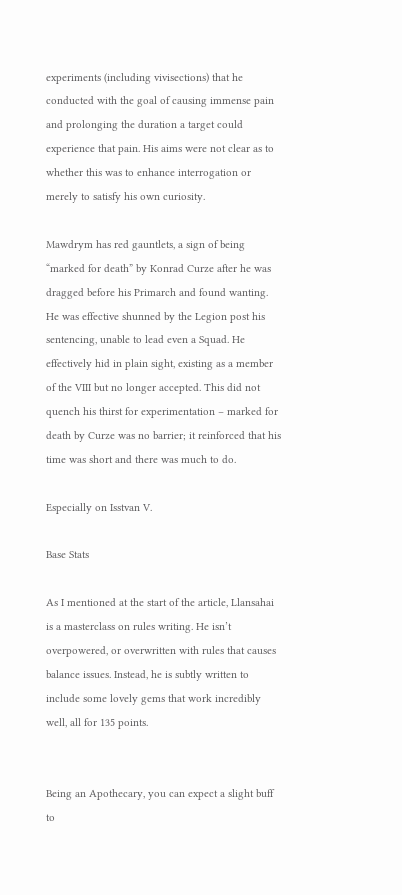experiments (including vivisections) that he conducted with the goal of causing immense pain and prolonging the duration a target could experience that pain. His aims were not clear as to whether this was to enhance interrogation or merely to satisfy his own curiosity.

Mawdrym has red gauntlets, a sign of being “marked for death” by Konrad Curze after he was dragged before his Primarch and found wanting. He was effective shunned by the Legion post his sentencing, unable to lead even a Squad. He effectively hid in plain sight, existing as a member of the VIII but no longer accepted. This did not quench his thirst for experimentation – marked for death by Curze was no barrier; it reinforced that his time was short and there was much to do.

Especially on Isstvan V.

Base Stats

As I mentioned at the start of the article, Llansahai is a masterclass on rules writing. He isn’t overpowered, or overwritten with rules that causes balance issues. Instead, he is subtly written to include some lovely gems that work incredibly well, all for 135 points.


Being an Apothecary, you can expect a slight buff to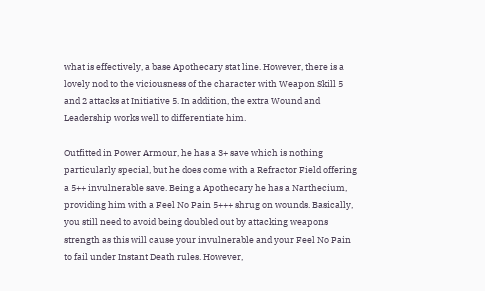what is effectively, a base Apothecary stat line. However, there is a lovely nod to the viciousness of the character with Weapon Skill 5 and 2 attacks at Initiative 5. In addition, the extra Wound and Leadership works well to differentiate him.

Outfitted in Power Armour, he has a 3+ save which is nothing particularly special, but he does come with a Refractor Field offering a 5++ invulnerable save. Being a Apothecary he has a Narthecium, providing him with a Feel No Pain 5+++ shrug on wounds. Basically, you still need to avoid being doubled out by attacking weapons strength as this will cause your invulnerable and your Feel No Pain to fail under Instant Death rules. However,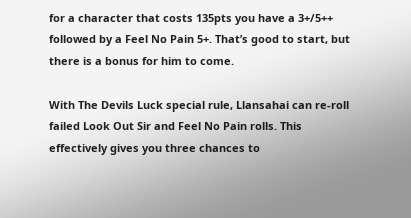for a character that costs 135pts you have a 3+/5++ followed by a Feel No Pain 5+. That’s good to start, but there is a bonus for him to come.

With The Devils Luck special rule, Llansahai can re-roll failed Look Out Sir and Feel No Pain rolls. This effectively gives you three chances to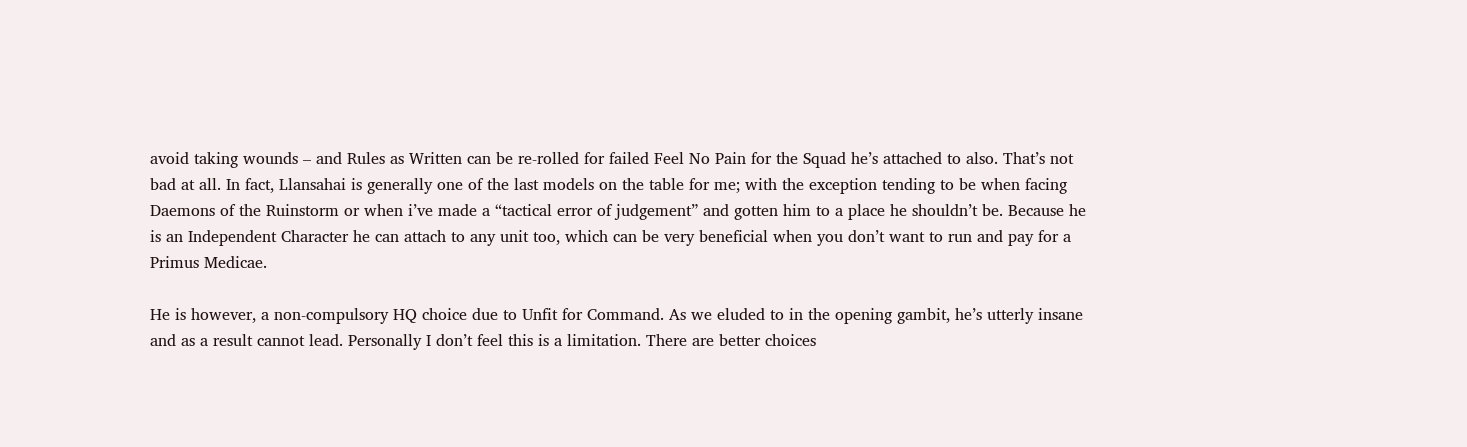avoid taking wounds – and Rules as Written can be re-rolled for failed Feel No Pain for the Squad he’s attached to also. That’s not bad at all. In fact, Llansahai is generally one of the last models on the table for me; with the exception tending to be when facing Daemons of the Ruinstorm or when i’ve made a “tactical error of judgement” and gotten him to a place he shouldn’t be. Because he is an Independent Character he can attach to any unit too, which can be very beneficial when you don’t want to run and pay for a Primus Medicae.

He is however, a non-compulsory HQ choice due to Unfit for Command. As we eluded to in the opening gambit, he’s utterly insane and as a result cannot lead. Personally I don’t feel this is a limitation. There are better choices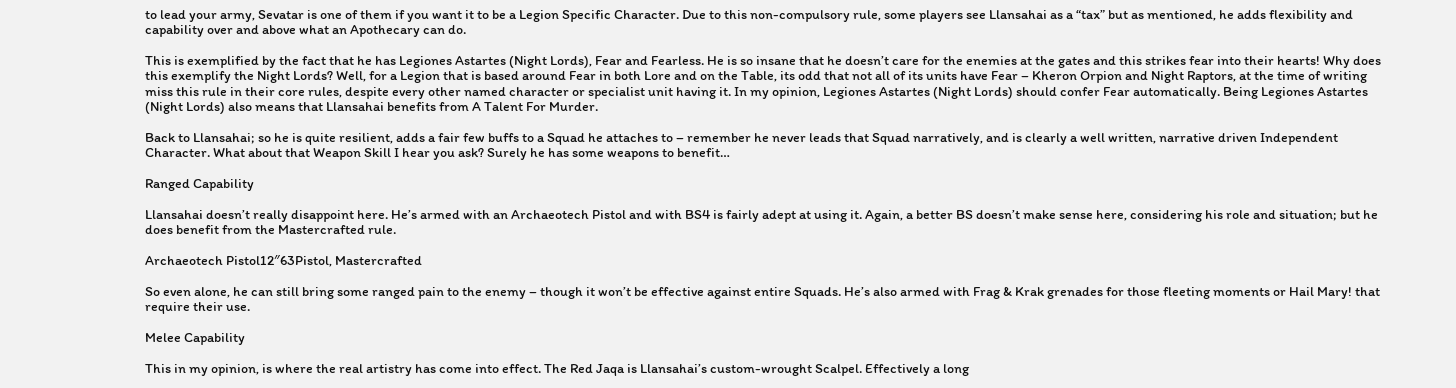to lead your army, Sevatar is one of them if you want it to be a Legion Specific Character. Due to this non-compulsory rule, some players see Llansahai as a “tax” but as mentioned, he adds flexibility and capability over and above what an Apothecary can do.

This is exemplified by the fact that he has Legiones Astartes (Night Lords), Fear and Fearless. He is so insane that he doesn’t care for the enemies at the gates and this strikes fear into their hearts! Why does this exemplify the Night Lords? Well, for a Legion that is based around Fear in both Lore and on the Table, its odd that not all of its units have Fear – Kheron Orpion and Night Raptors, at the time of writing miss this rule in their core rules, despite every other named character or specialist unit having it. In my opinion, Legiones Astartes (Night Lords) should confer Fear automatically. Being Legiones Astartes (Night Lords) also means that Llansahai benefits from A Talent For Murder.

Back to Llansahai; so he is quite resilient, adds a fair few buffs to a Squad he attaches to – remember he never leads that Squad narratively, and is clearly a well written, narrative driven Independent Character. What about that Weapon Skill I hear you ask? Surely he has some weapons to benefit…

Ranged Capability

Llansahai doesn’t really disappoint here. He’s armed with an Archaeotech Pistol and with BS4 is fairly adept at using it. Again, a better BS doesn’t make sense here, considering his role and situation; but he does benefit from the Mastercrafted rule.

Archaeotech Pistol12″63Pistol, Mastercrafted

So even alone, he can still bring some ranged pain to the enemy – though it won’t be effective against entire Squads. He’s also armed with Frag & Krak grenades for those fleeting moments or Hail Mary! that require their use.

Melee Capability

This in my opinion, is where the real artistry has come into effect. The Red Jaqa is Llansahai’s custom-wrought Scalpel. Effectively a long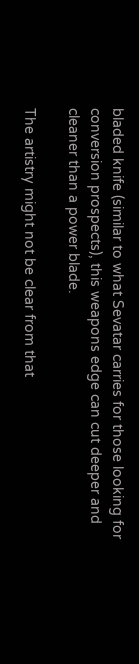bladed knife (similar to what Sevatar carries for those looking for conversion prospects), this weapons edge can cut deeper and cleaner than a power blade.

The artistry might not be clear from that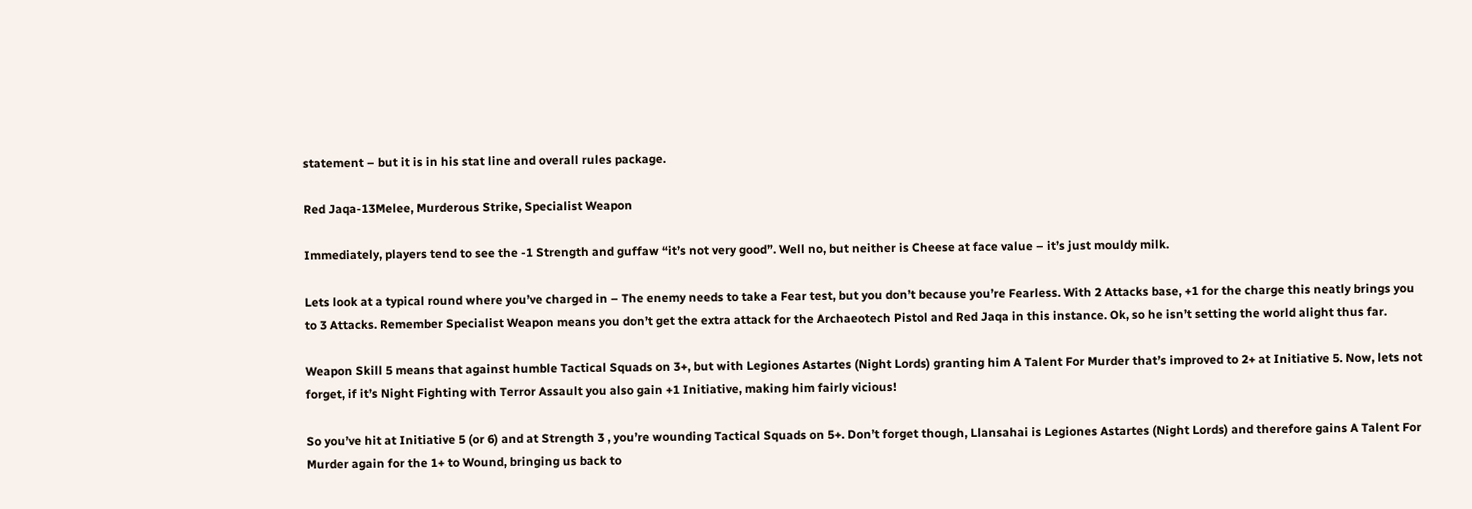statement – but it is in his stat line and overall rules package.

Red Jaqa-13Melee, Murderous Strike, Specialist Weapon

Immediately, players tend to see the -1 Strength and guffaw “it’s not very good”. Well no, but neither is Cheese at face value – it’s just mouldy milk.

Lets look at a typical round where you’ve charged in – The enemy needs to take a Fear test, but you don’t because you’re Fearless. With 2 Attacks base, +1 for the charge this neatly brings you to 3 Attacks. Remember Specialist Weapon means you don’t get the extra attack for the Archaeotech Pistol and Red Jaqa in this instance. Ok, so he isn’t setting the world alight thus far.

Weapon Skill 5 means that against humble Tactical Squads on 3+, but with Legiones Astartes (Night Lords) granting him A Talent For Murder that’s improved to 2+ at Initiative 5. Now, lets not forget, if it’s Night Fighting with Terror Assault you also gain +1 Initiative, making him fairly vicious!

So you’ve hit at Initiative 5 (or 6) and at Strength 3 , you’re wounding Tactical Squads on 5+. Don’t forget though, Llansahai is Legiones Astartes (Night Lords) and therefore gains A Talent For Murder again for the 1+ to Wound, bringing us back to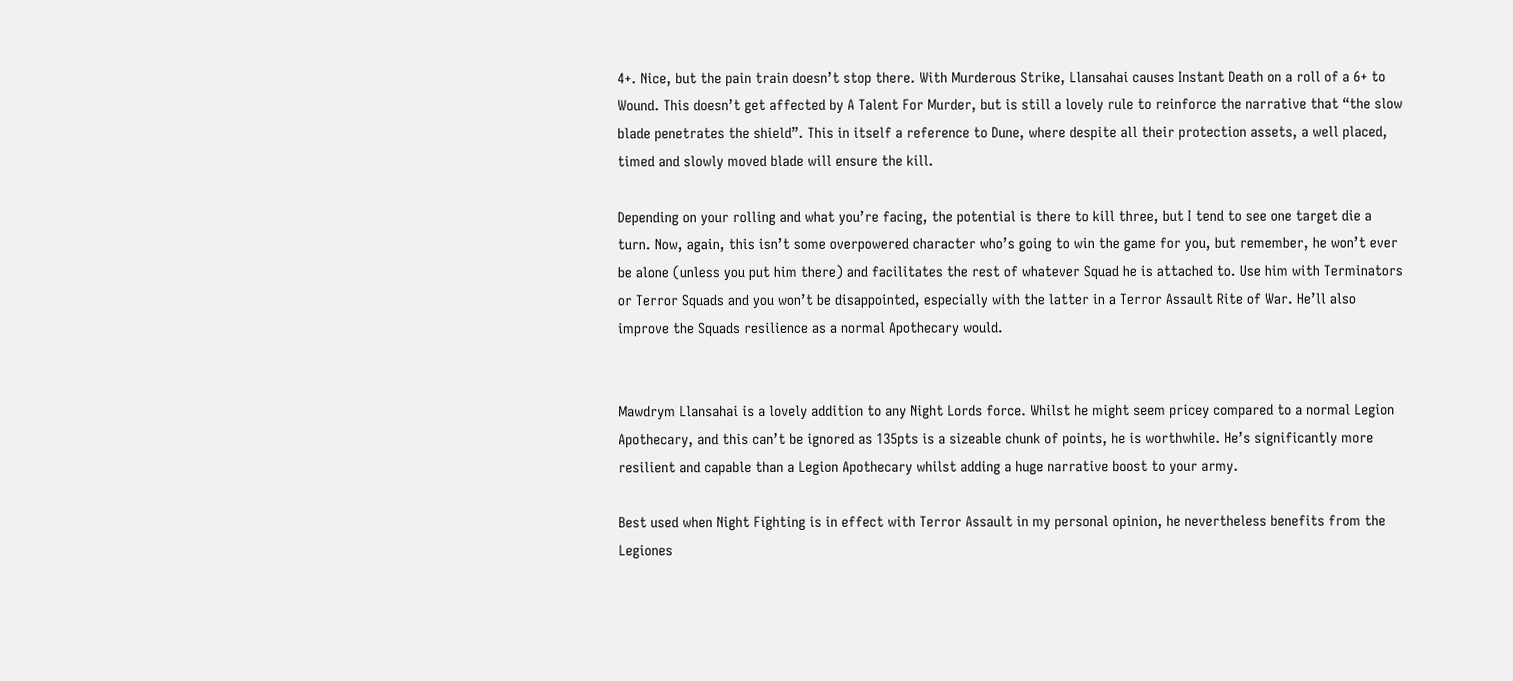4+. Nice, but the pain train doesn’t stop there. With Murderous Strike, Llansahai causes Instant Death on a roll of a 6+ to Wound. This doesn’t get affected by A Talent For Murder, but is still a lovely rule to reinforce the narrative that “the slow blade penetrates the shield”. This in itself a reference to Dune, where despite all their protection assets, a well placed, timed and slowly moved blade will ensure the kill.

Depending on your rolling and what you’re facing, the potential is there to kill three, but I tend to see one target die a turn. Now, again, this isn’t some overpowered character who’s going to win the game for you, but remember, he won’t ever be alone (unless you put him there) and facilitates the rest of whatever Squad he is attached to. Use him with Terminators or Terror Squads and you won’t be disappointed, especially with the latter in a Terror Assault Rite of War. He’ll also improve the Squads resilience as a normal Apothecary would.


Mawdrym Llansahai is a lovely addition to any Night Lords force. Whilst he might seem pricey compared to a normal Legion Apothecary, and this can’t be ignored as 135pts is a sizeable chunk of points, he is worthwhile. He’s significantly more resilient and capable than a Legion Apothecary whilst adding a huge narrative boost to your army.

Best used when Night Fighting is in effect with Terror Assault in my personal opinion, he nevertheless benefits from the Legiones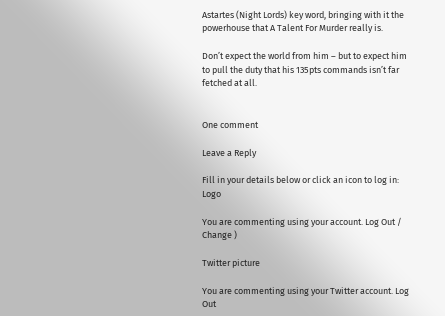Astartes (Night Lords) key word, bringing with it the powerhouse that A Talent For Murder really is.

Don’t expect the world from him – but to expect him to pull the duty that his 135pts commands isn’t far fetched at all.


One comment

Leave a Reply

Fill in your details below or click an icon to log in: Logo

You are commenting using your account. Log Out /  Change )

Twitter picture

You are commenting using your Twitter account. Log Out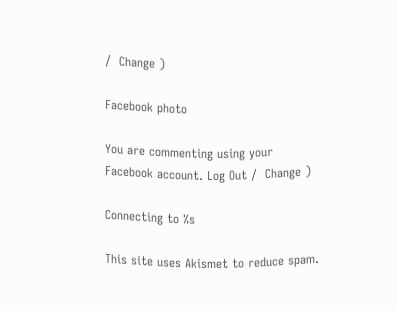/  Change )

Facebook photo

You are commenting using your Facebook account. Log Out /  Change )

Connecting to %s

This site uses Akismet to reduce spam.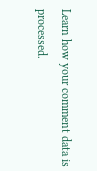Learn how your comment data is processed.